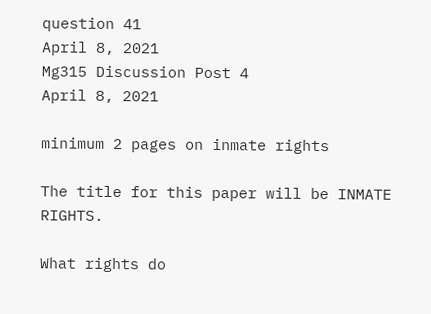question 41
April 8, 2021
Mg315 Discussion Post 4
April 8, 2021

minimum 2 pages on inmate rights

The title for this paper will be INMATE RIGHTS.

What rights do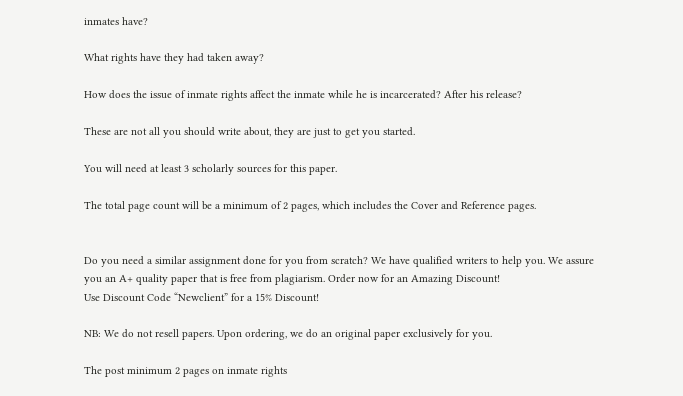inmates have?

What rights have they had taken away?

How does the issue of inmate rights affect the inmate while he is incarcerated? After his release?

These are not all you should write about, they are just to get you started.

You will need at least 3 scholarly sources for this paper.

The total page count will be a minimum of 2 pages, which includes the Cover and Reference pages.


Do you need a similar assignment done for you from scratch? We have qualified writers to help you. We assure you an A+ quality paper that is free from plagiarism. Order now for an Amazing Discount!
Use Discount Code “Newclient” for a 15% Discount!

NB: We do not resell papers. Upon ordering, we do an original paper exclusively for you.

The post minimum 2 pages on inmate rights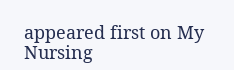appeared first on My Nursing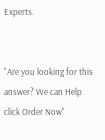Experts.


"Are you looking for this answer? We can Help click Order Now"